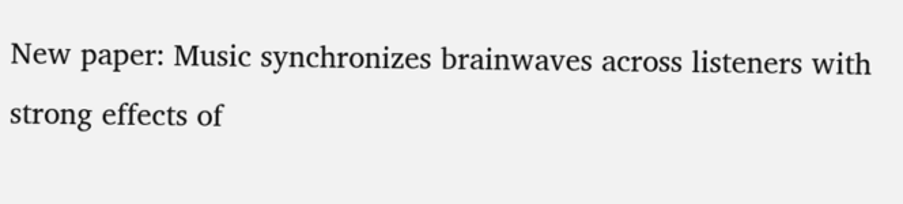New paper: Music synchronizes brainwaves across listeners with strong effects of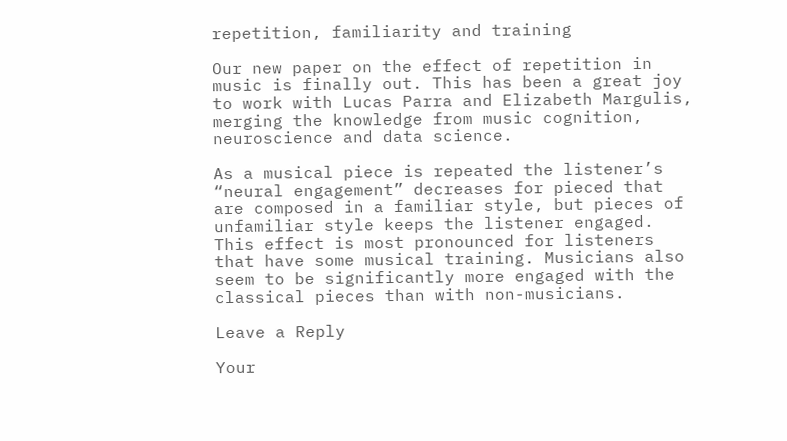repetition, familiarity and training

Our new paper on the effect of repetition in music is finally out. This has been a great joy to work with Lucas Parra and Elizabeth Margulis, merging the knowledge from music cognition, neuroscience and data science.

As a musical piece is repeated the listener’s “neural engagement” decreases for pieced that are composed in a familiar style, but pieces of unfamiliar style keeps the listener engaged. This effect is most pronounced for listeners that have some musical training. Musicians also seem to be significantly more engaged with the classical pieces than with non-musicians.

Leave a Reply

Your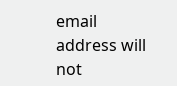email address will not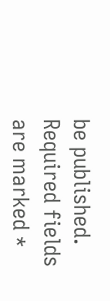be published. Required fields are marked *